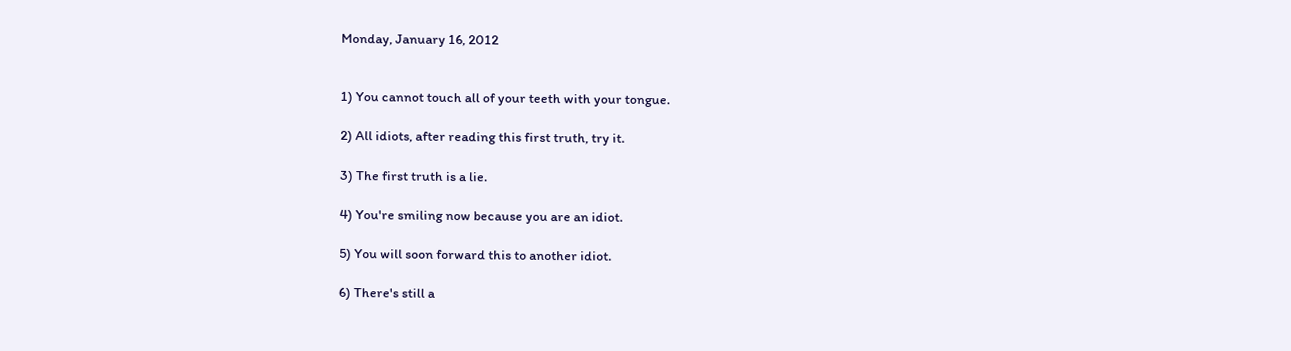Monday, January 16, 2012


1) You cannot touch all of your teeth with your tongue.

2) All idiots, after reading this first truth, try it.

3) The first truth is a lie.

4) You're smiling now because you are an idiot.

5) You will soon forward this to another idiot.

6) There's still a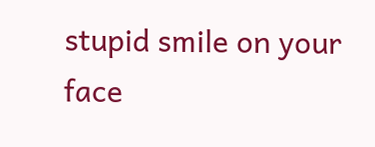stupid smile on your face